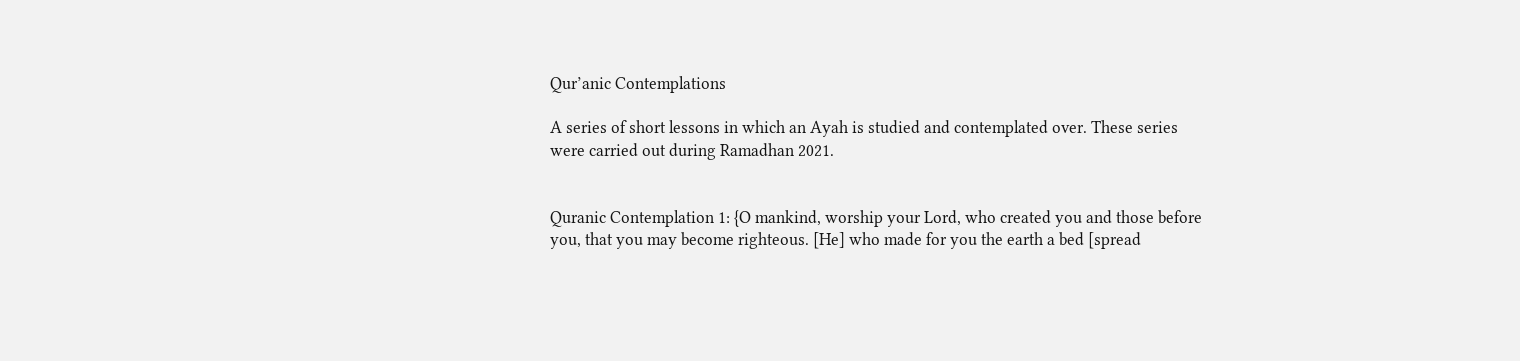Qur’anic Contemplations

A series of short lessons in which an Ayah is studied and contemplated over. These series were carried out during Ramadhan 2021.


Quranic Contemplation 1: {O mankind, worship your Lord, who created you and those before you, that you may become righteous. [He] who made for you the earth a bed [spread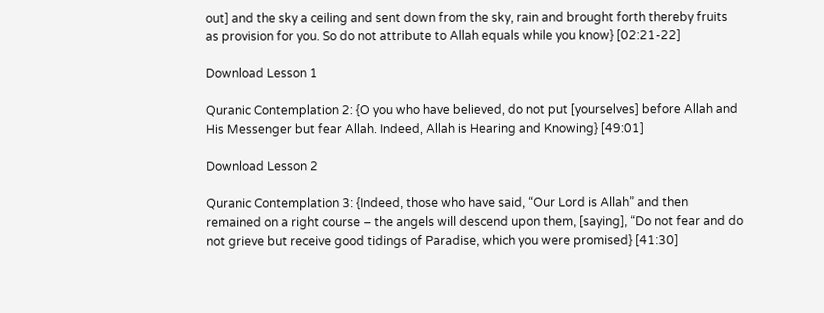out] and the sky a ceiling and sent down from the sky, rain and brought forth thereby fruits as provision for you. So do not attribute to Allah equals while you know} [02:21-22]

Download Lesson 1

Quranic Contemplation 2: {O you who have believed, do not put [yourselves] before Allah and His Messenger but fear Allah. Indeed, Allah is Hearing and Knowing} [49:01]

Download Lesson 2

Quranic Contemplation 3: {Indeed, those who have said, “Our Lord is Allah” and then remained on a right course – the angels will descend upon them, [saying], “Do not fear and do not grieve but receive good tidings of Paradise, which you were promised} [41:30]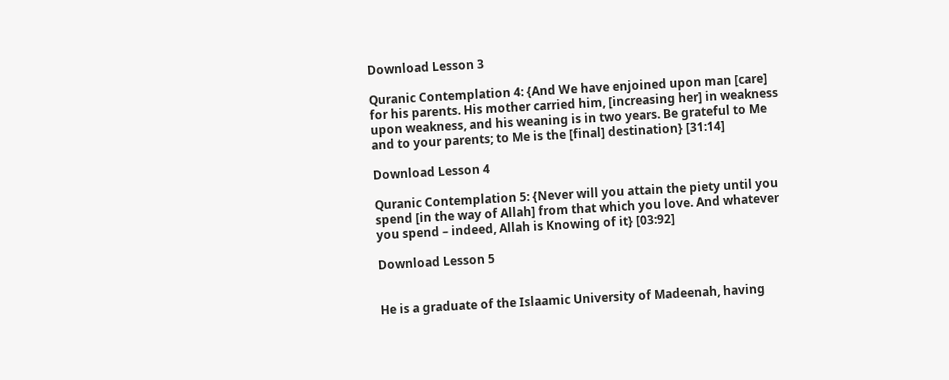Download Lesson 3

Quranic Contemplation 4: {And We have enjoined upon man [care] for his parents. His mother carried him, [increasing her] in weakness upon weakness, and his weaning is in two years. Be grateful to Me and to your parents; to Me is the [final] destination} [31:14]

Download Lesson 4

Quranic Contemplation 5: {Never will you attain the piety until you spend [in the way of Allah] from that which you love. And whatever you spend – indeed, Allah is Knowing of it} [03:92]

Download Lesson 5


He is a graduate of the Islaamic University of Madeenah, having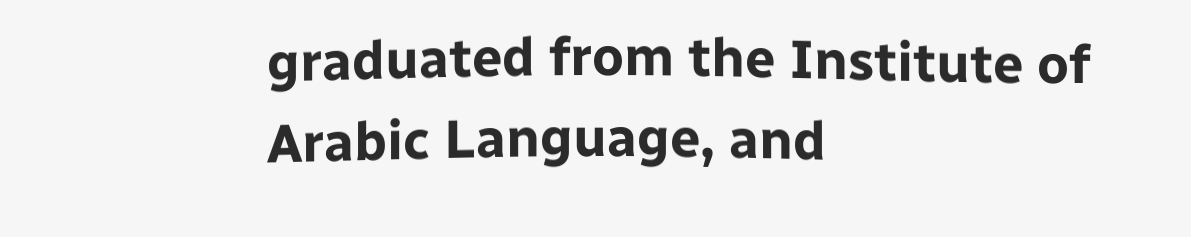graduated from the Institute of Arabic Language, and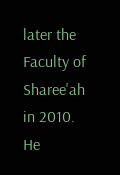later the Faculty of Sharee'ah in 2010. He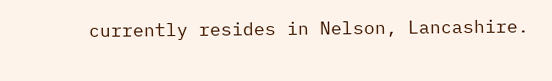currently resides in Nelson, Lancashire.